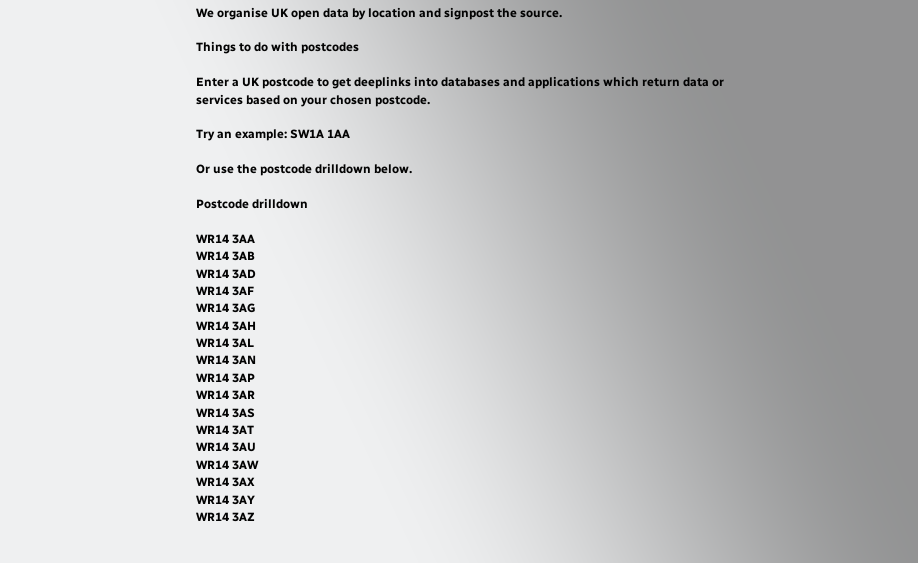We organise UK open data by location and signpost the source.

Things to do with postcodes

Enter a UK postcode to get deeplinks into databases and applications which return data or services based on your chosen postcode.

Try an example: SW1A 1AA

Or use the postcode drilldown below.

Postcode drilldown

WR14 3AA
WR14 3AB
WR14 3AD
WR14 3AF
WR14 3AG
WR14 3AH
WR14 3AL
WR14 3AN
WR14 3AP
WR14 3AR
WR14 3AS
WR14 3AT
WR14 3AU
WR14 3AW
WR14 3AX
WR14 3AY
WR14 3AZ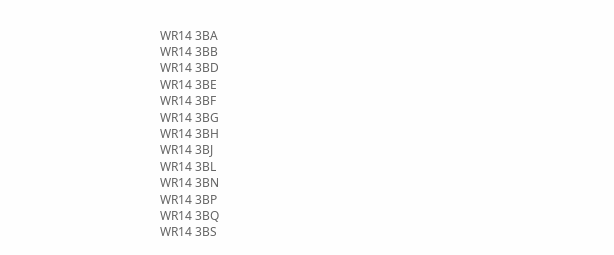WR14 3BA
WR14 3BB
WR14 3BD
WR14 3BE
WR14 3BF
WR14 3BG
WR14 3BH
WR14 3BJ
WR14 3BL
WR14 3BN
WR14 3BP
WR14 3BQ
WR14 3BS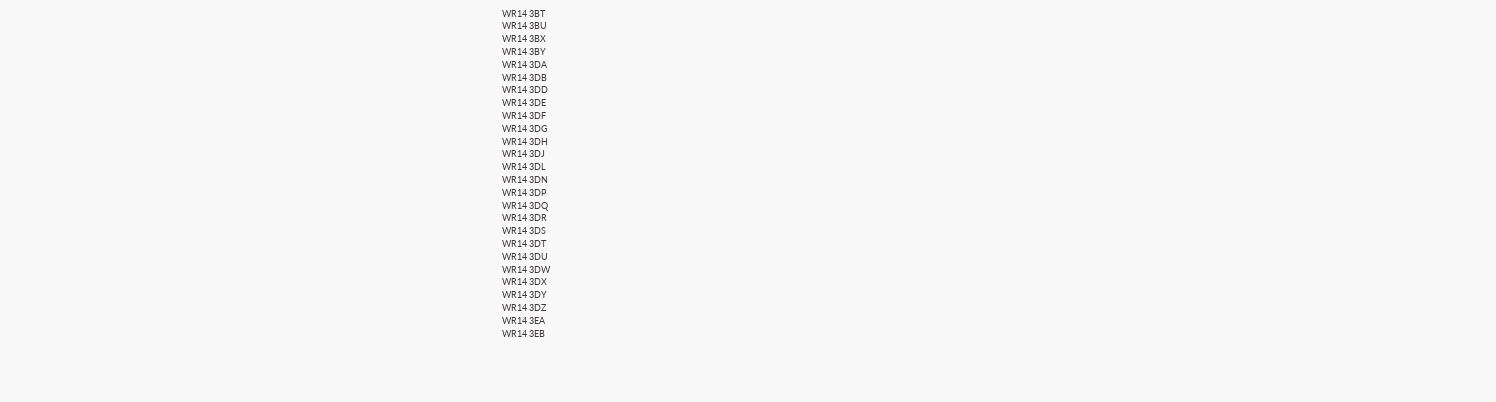WR14 3BT
WR14 3BU
WR14 3BX
WR14 3BY
WR14 3DA
WR14 3DB
WR14 3DD
WR14 3DE
WR14 3DF
WR14 3DG
WR14 3DH
WR14 3DJ
WR14 3DL
WR14 3DN
WR14 3DP
WR14 3DQ
WR14 3DR
WR14 3DS
WR14 3DT
WR14 3DU
WR14 3DW
WR14 3DX
WR14 3DY
WR14 3DZ
WR14 3EA
WR14 3EB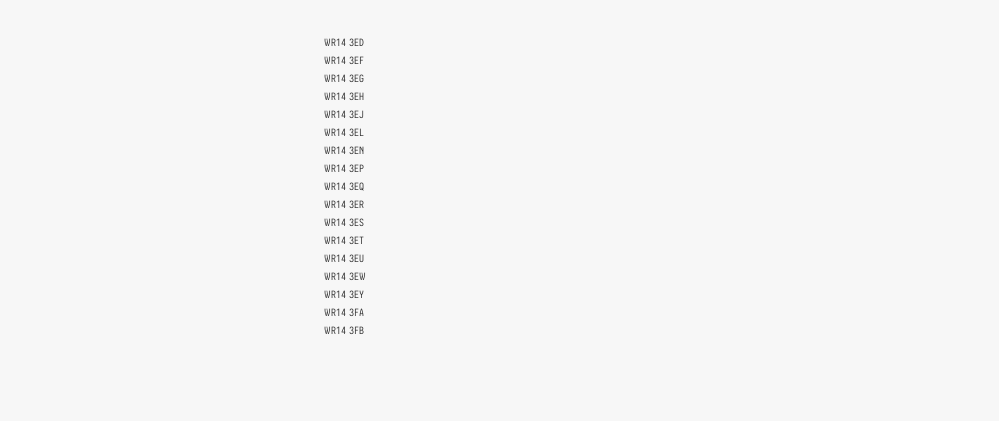WR14 3ED
WR14 3EF
WR14 3EG
WR14 3EH
WR14 3EJ
WR14 3EL
WR14 3EN
WR14 3EP
WR14 3EQ
WR14 3ER
WR14 3ES
WR14 3ET
WR14 3EU
WR14 3EW
WR14 3EY
WR14 3FA
WR14 3FB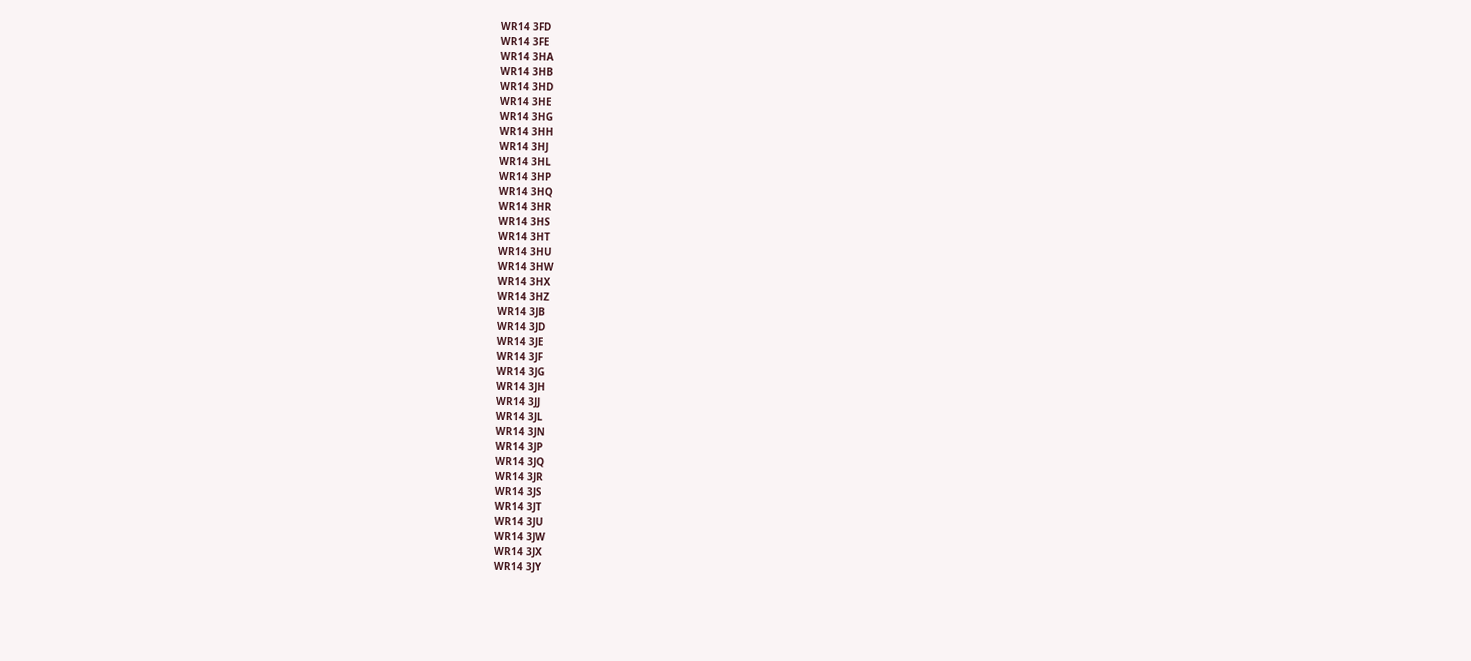WR14 3FD
WR14 3FE
WR14 3HA
WR14 3HB
WR14 3HD
WR14 3HE
WR14 3HG
WR14 3HH
WR14 3HJ
WR14 3HL
WR14 3HP
WR14 3HQ
WR14 3HR
WR14 3HS
WR14 3HT
WR14 3HU
WR14 3HW
WR14 3HX
WR14 3HZ
WR14 3JB
WR14 3JD
WR14 3JE
WR14 3JF
WR14 3JG
WR14 3JH
WR14 3JJ
WR14 3JL
WR14 3JN
WR14 3JP
WR14 3JQ
WR14 3JR
WR14 3JS
WR14 3JT
WR14 3JU
WR14 3JW
WR14 3JX
WR14 3JY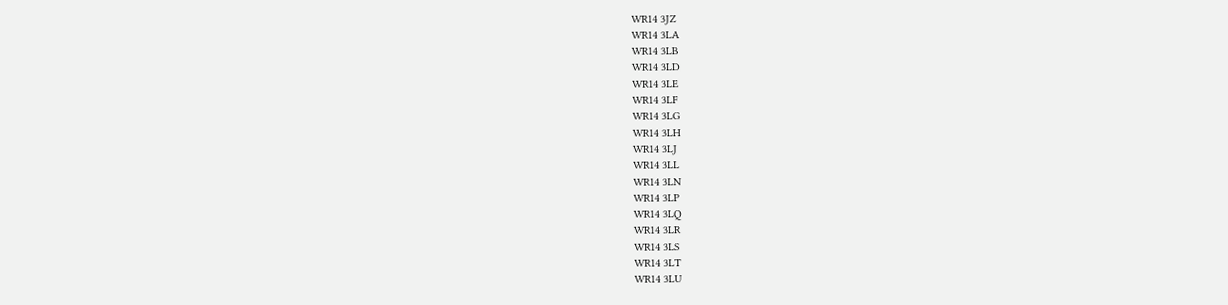WR14 3JZ
WR14 3LA
WR14 3LB
WR14 3LD
WR14 3LE
WR14 3LF
WR14 3LG
WR14 3LH
WR14 3LJ
WR14 3LL
WR14 3LN
WR14 3LP
WR14 3LQ
WR14 3LR
WR14 3LS
WR14 3LT
WR14 3LU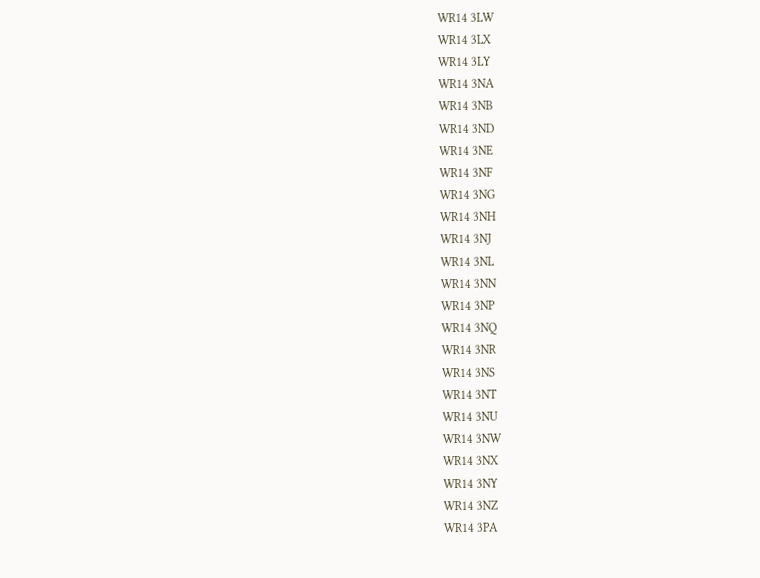WR14 3LW
WR14 3LX
WR14 3LY
WR14 3NA
WR14 3NB
WR14 3ND
WR14 3NE
WR14 3NF
WR14 3NG
WR14 3NH
WR14 3NJ
WR14 3NL
WR14 3NN
WR14 3NP
WR14 3NQ
WR14 3NR
WR14 3NS
WR14 3NT
WR14 3NU
WR14 3NW
WR14 3NX
WR14 3NY
WR14 3NZ
WR14 3PA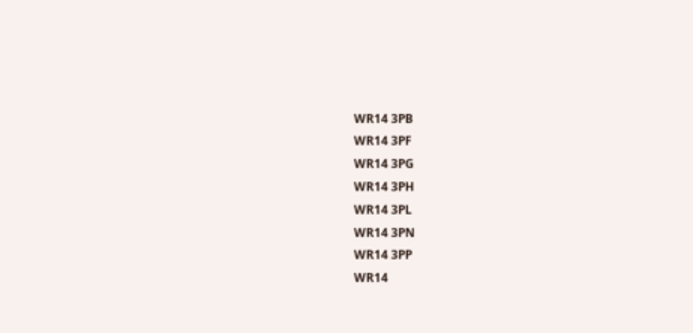WR14 3PB
WR14 3PF
WR14 3PG
WR14 3PH
WR14 3PL
WR14 3PN
WR14 3PP
WR14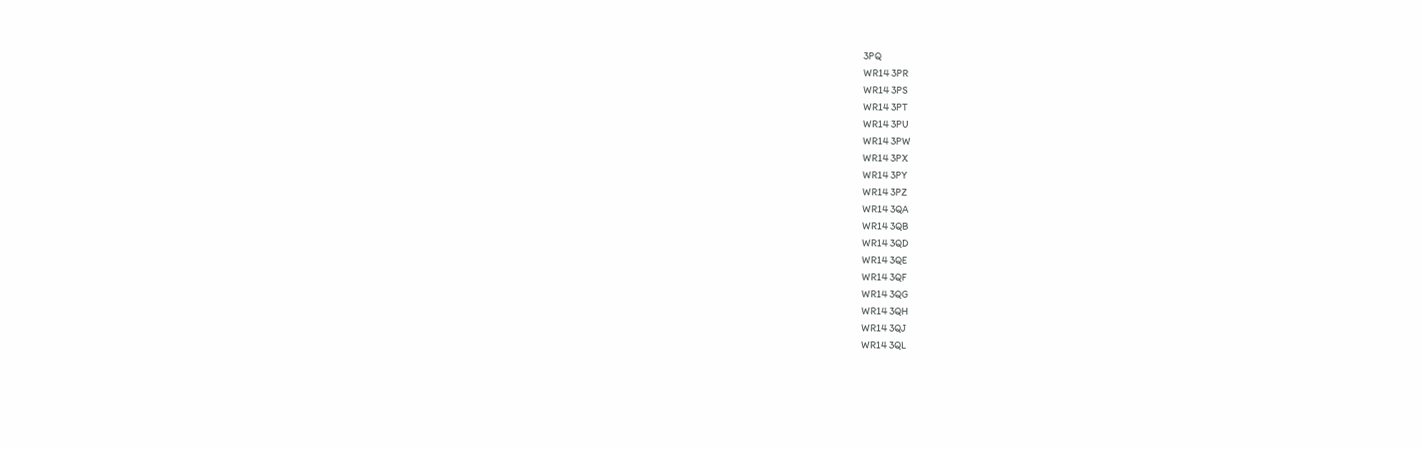3PQ
WR14 3PR
WR14 3PS
WR14 3PT
WR14 3PU
WR14 3PW
WR14 3PX
WR14 3PY
WR14 3PZ
WR14 3QA
WR14 3QB
WR14 3QD
WR14 3QE
WR14 3QF
WR14 3QG
WR14 3QH
WR14 3QJ
WR14 3QL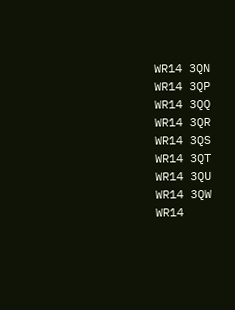WR14 3QN
WR14 3QP
WR14 3QQ
WR14 3QR
WR14 3QS
WR14 3QT
WR14 3QU
WR14 3QW
WR14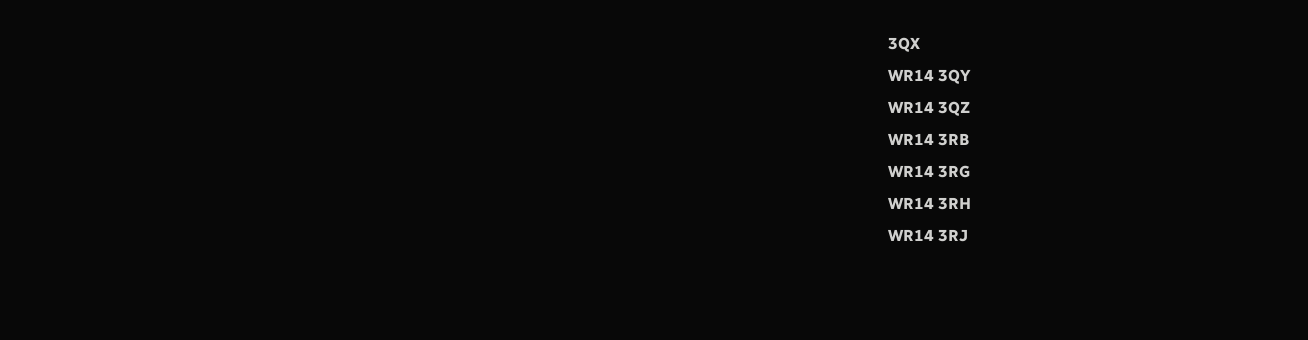3QX
WR14 3QY
WR14 3QZ
WR14 3RB
WR14 3RG
WR14 3RH
WR14 3RJ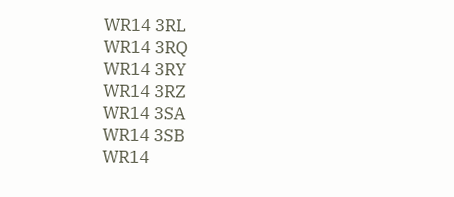WR14 3RL
WR14 3RQ
WR14 3RY
WR14 3RZ
WR14 3SA
WR14 3SB
WR14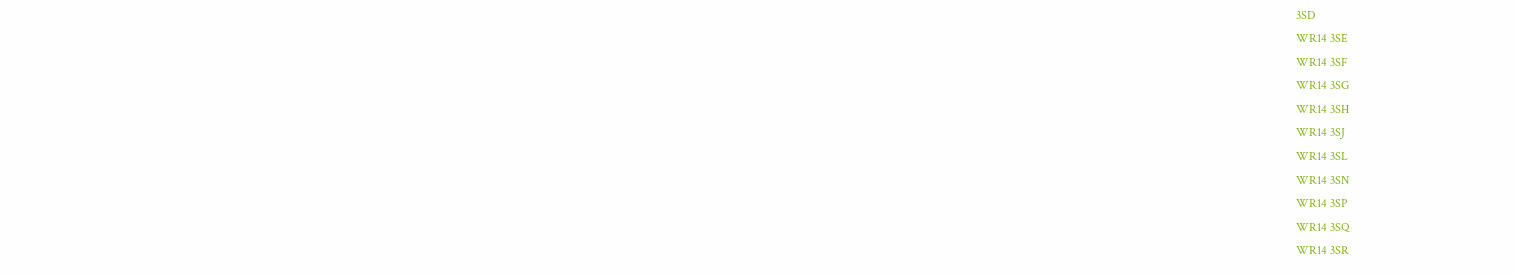3SD
WR14 3SE
WR14 3SF
WR14 3SG
WR14 3SH
WR14 3SJ
WR14 3SL
WR14 3SN
WR14 3SP
WR14 3SQ
WR14 3SR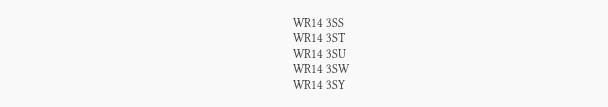WR14 3SS
WR14 3ST
WR14 3SU
WR14 3SW
WR14 3SY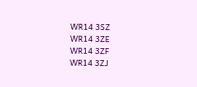WR14 3SZ
WR14 3ZE
WR14 3ZF
WR14 3ZJ